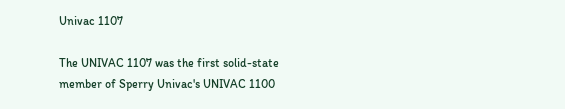Univac 1107

The UNIVAC 1107 was the first solid-state member of Sperry Univac's UNIVAC 1100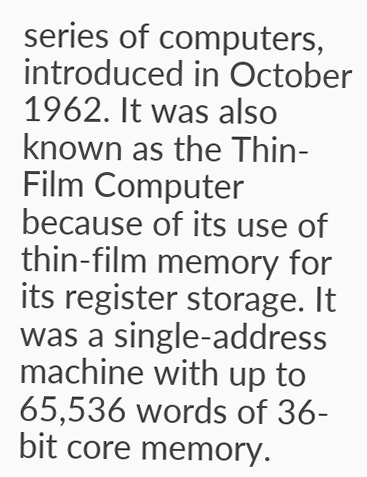series of computers, introduced in October 1962. It was also known as the Thin-Film Computer because of its use of thin-film memory for its register storage. It was a single-address machine with up to 65,536 words of 36-bit core memory.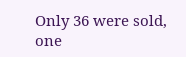Only 36 were sold, one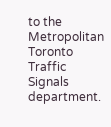to the Metropolitan Toronto Traffic Signals department.